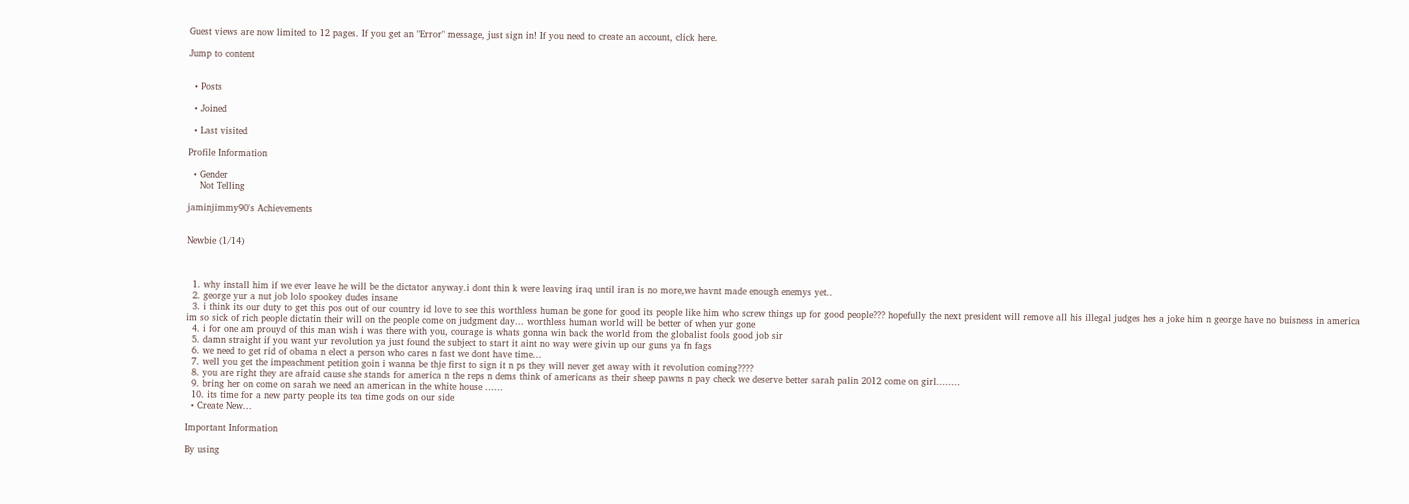Guest views are now limited to 12 pages. If you get an "Error" message, just sign in! If you need to create an account, click here.

Jump to content


  • Posts

  • Joined

  • Last visited

Profile Information

  • Gender
    Not Telling

jaminjimmy90's Achievements


Newbie (1/14)



  1. why install him if we ever leave he will be the dictator anyway.i dont thin k were leaving iraq until iran is no more,we havnt made enough enemys yet..
  2. george yur a nut job lolo spookey dudes insane
  3. i think its our duty to get this pos out of our country id love to see this worthless human be gone for good its people like him who screw things up for good people??? hopefully the next president will remove all his illegal judges hes a joke him n george have no buisness in america im so sick of rich people dictatin their will on the people come on judgment day... worthless human world will be better of when yur gone
  4. i for one am prouyd of this man wish i was there with you, courage is whats gonna win back the world from the globalist fools good job sir
  5. damn straight if you want yur revolution ya just found the subject to start it aint no way were givin up our guns ya fn fags
  6. we need to get rid of obama n elect a person who cares n fast we dont have time...
  7. well you get the impeachment petition goin i wanna be thje first to sign it n ps they will never get away with it revolution coming????
  8. you are right they are afraid cause she stands for america n the reps n dems think of americans as their sheep pawns n pay check we deserve better sarah palin 2012 come on girl........
  9. bring her on come on sarah we need an american in the white house ......
  10. its time for a new party people its tea time gods on our side
  • Create New...

Important Information

By using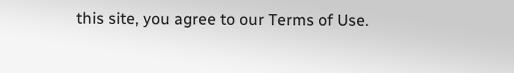this site, you agree to our Terms of Use.